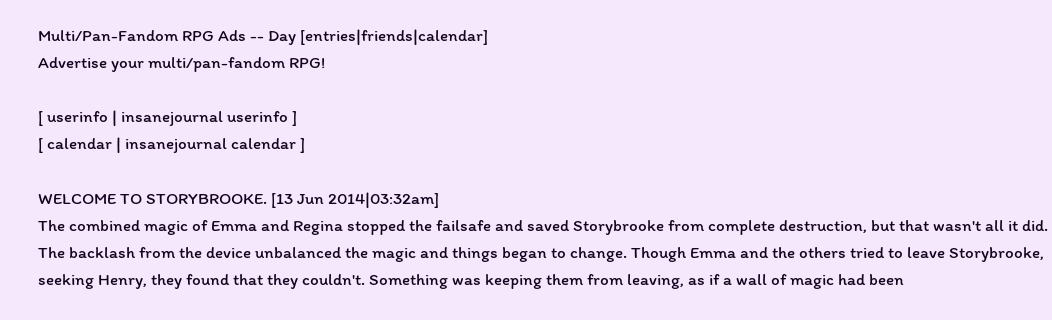Multi/Pan-Fandom RPG Ads -- Day [entries|friends|calendar]
Advertise your multi/pan-fandom RPG!

[ userinfo | insanejournal userinfo ]
[ calendar | insanejournal calendar ]

WELCOME TO STORYBROOKE. [13 Jun 2014|03:32am]
The combined magic of Emma and Regina stopped the failsafe and saved Storybrooke from complete destruction, but that wasn't all it did. The backlash from the device unbalanced the magic and things began to change. Though Emma and the others tried to leave Storybrooke, seeking Henry, they found that they couldn't. Something was keeping them from leaving, as if a wall of magic had been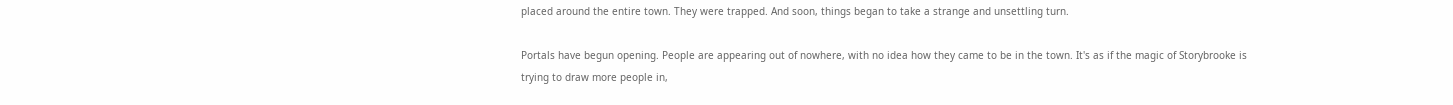placed around the entire town. They were trapped. And soon, things began to take a strange and unsettling turn.

Portals have begun opening. People are appearing out of nowhere, with no idea how they came to be in the town. It's as if the magic of Storybrooke is trying to draw more people in,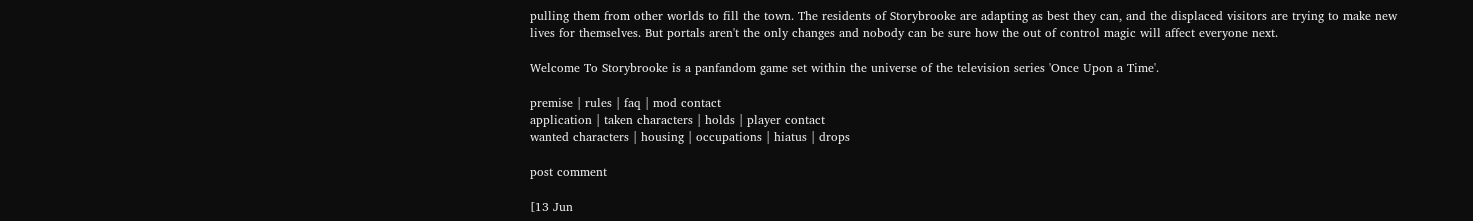pulling them from other worlds to fill the town. The residents of Storybrooke are adapting as best they can, and the displaced visitors are trying to make new lives for themselves. But portals aren't the only changes and nobody can be sure how the out of control magic will affect everyone next.

Welcome To Storybrooke is a panfandom game set within the universe of the television series 'Once Upon a Time'.

premise | rules | faq | mod contact
application | taken characters | holds | player contact
wanted characters | housing | occupations | hiatus | drops

post comment

[13 Jun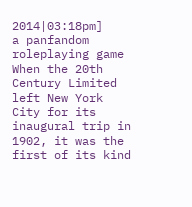2014|03:18pm]
a panfandom roleplaying game
When the 20th Century Limited left New York City for its inaugural trip in 1902, it was the first of its kind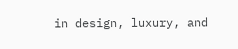in design, luxury, and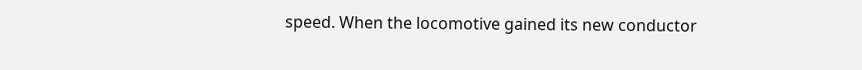speed. When the locomotive gained its new conductor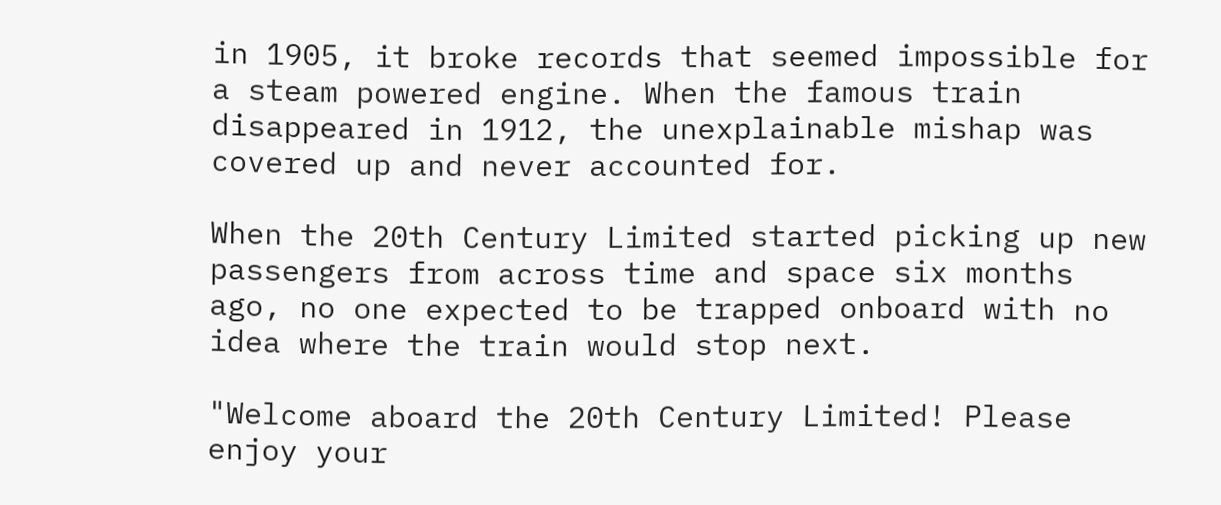in 1905, it broke records that seemed impossible for a steam powered engine. When the famous train disappeared in 1912, the unexplainable mishap was covered up and never accounted for.

When the 20th Century Limited started picking up new passengers from across time and space six months ago, no one expected to be trapped onboard with no idea where the train would stop next.

"Welcome aboard the 20th Century Limited! Please enjoy your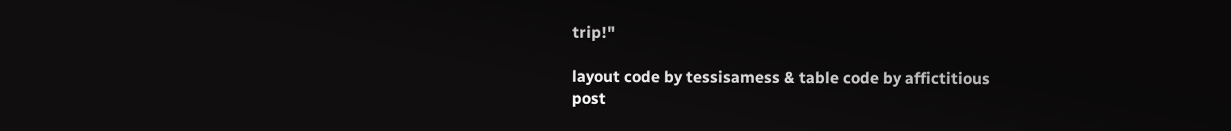trip!"

layout code by tessisamess & table code by affictitious
post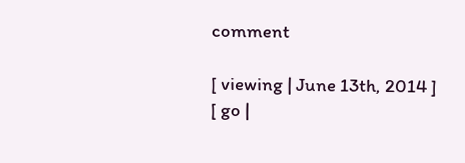comment

[ viewing | June 13th, 2014 ]
[ go |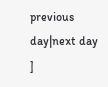previous day|next day ]